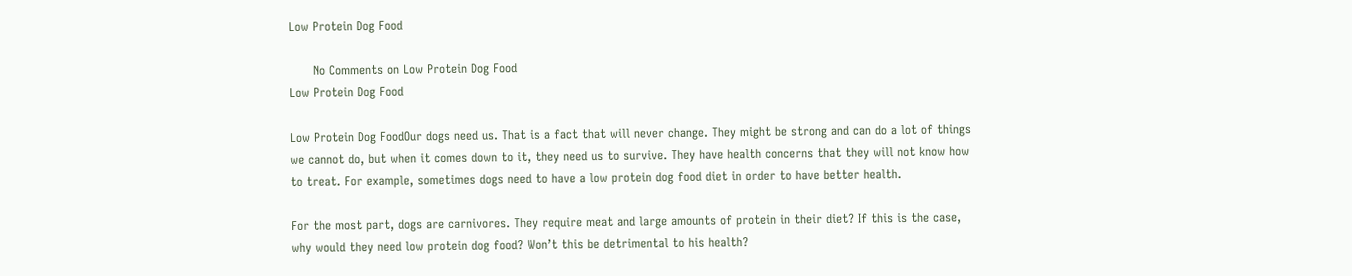Low Protein Dog Food

      No Comments on Low Protein Dog Food
Low Protein Dog Food

Low Protein Dog FoodOur dogs need us. That is a fact that will never change. They might be strong and can do a lot of things we cannot do, but when it comes down to it, they need us to survive. They have health concerns that they will not know how to treat. For example, sometimes dogs need to have a low protein dog food diet in order to have better health.

For the most part, dogs are carnivores. They require meat and large amounts of protein in their diet? If this is the case, why would they need low protein dog food? Won’t this be detrimental to his health?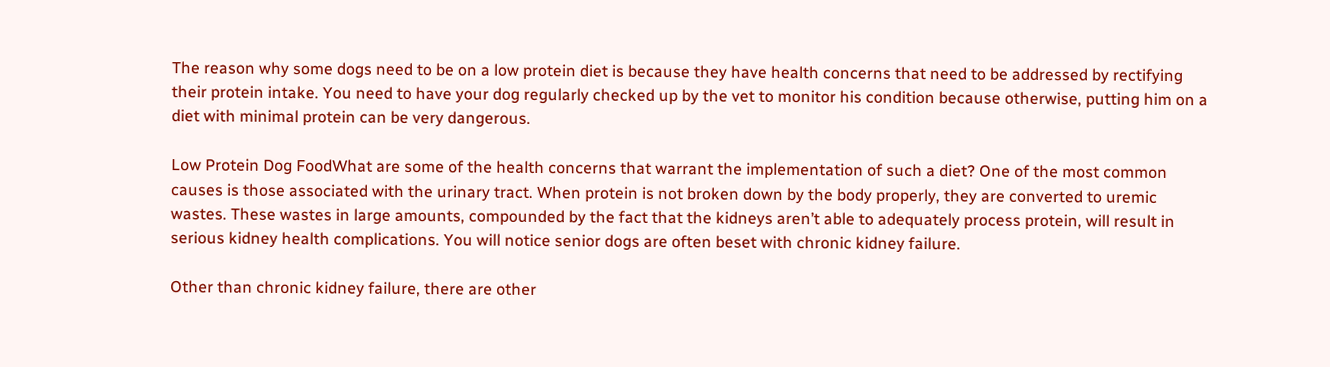The reason why some dogs need to be on a low protein diet is because they have health concerns that need to be addressed by rectifying their protein intake. You need to have your dog regularly checked up by the vet to monitor his condition because otherwise, putting him on a diet with minimal protein can be very dangerous.

Low Protein Dog FoodWhat are some of the health concerns that warrant the implementation of such a diet? One of the most common causes is those associated with the urinary tract. When protein is not broken down by the body properly, they are converted to uremic wastes. These wastes in large amounts, compounded by the fact that the kidneys aren’t able to adequately process protein, will result in serious kidney health complications. You will notice senior dogs are often beset with chronic kidney failure.

Other than chronic kidney failure, there are other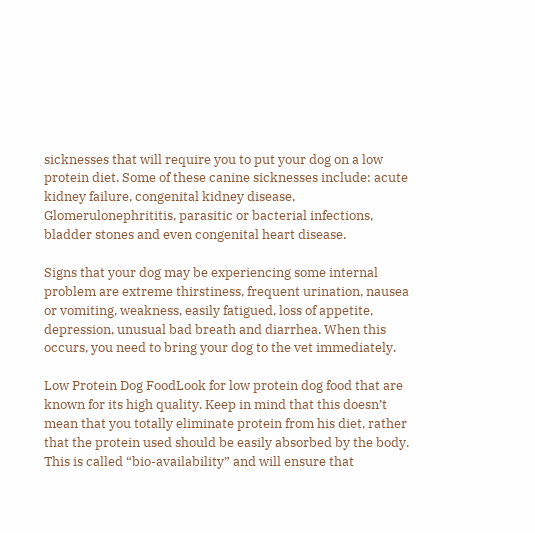sicknesses that will require you to put your dog on a low protein diet. Some of these canine sicknesses include: acute kidney failure, congenital kidney disease, Glomerulonephrititis, parasitic or bacterial infections, bladder stones and even congenital heart disease.

Signs that your dog may be experiencing some internal problem are extreme thirstiness, frequent urination, nausea or vomiting, weakness, easily fatigued, loss of appetite, depression, unusual bad breath and diarrhea. When this occurs, you need to bring your dog to the vet immediately.

Low Protein Dog FoodLook for low protein dog food that are known for its high quality. Keep in mind that this doesn’t mean that you totally eliminate protein from his diet, rather that the protein used should be easily absorbed by the body. This is called “bio-availability” and will ensure that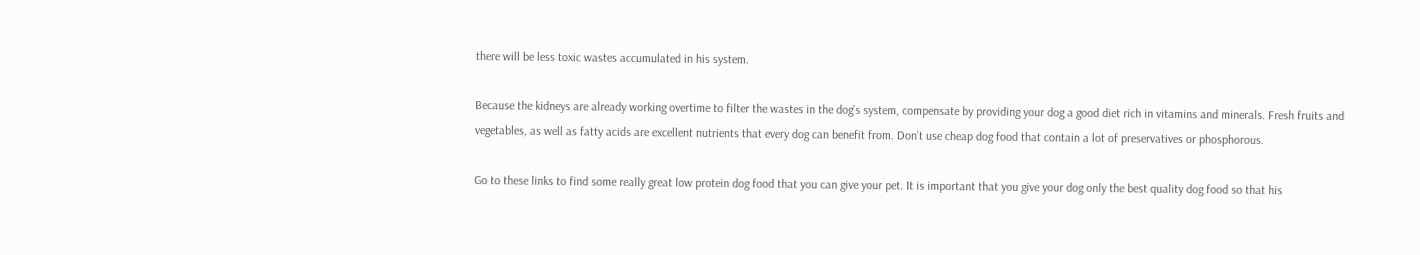there will be less toxic wastes accumulated in his system.

Because the kidneys are already working overtime to filter the wastes in the dog’s system, compensate by providing your dog a good diet rich in vitamins and minerals. Fresh fruits and vegetables, as well as fatty acids are excellent nutrients that every dog can benefit from. Don’t use cheap dog food that contain a lot of preservatives or phosphorous.

Go to these links to find some really great low protein dog food that you can give your pet. It is important that you give your dog only the best quality dog food so that his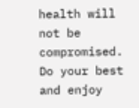health will not be compromised. Do your best and enjoy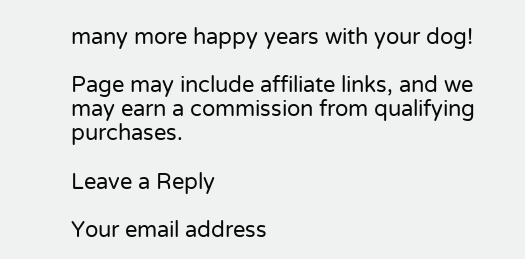many more happy years with your dog!

Page may include affiliate links, and we may earn a commission from qualifying purchases.

Leave a Reply

Your email address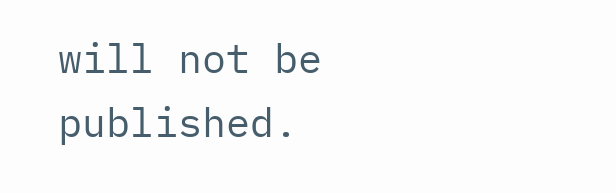will not be published.